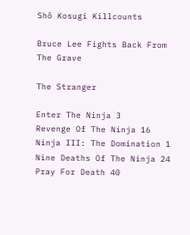Shô Kosugi Killcounts

Bruce Lee Fights Back From The Grave

The Stranger

Enter The Ninja 3
Revenge Of The Ninja 16
Ninja III: The Domination 1
Nine Deaths Of The Ninja 24
Pray For Death 40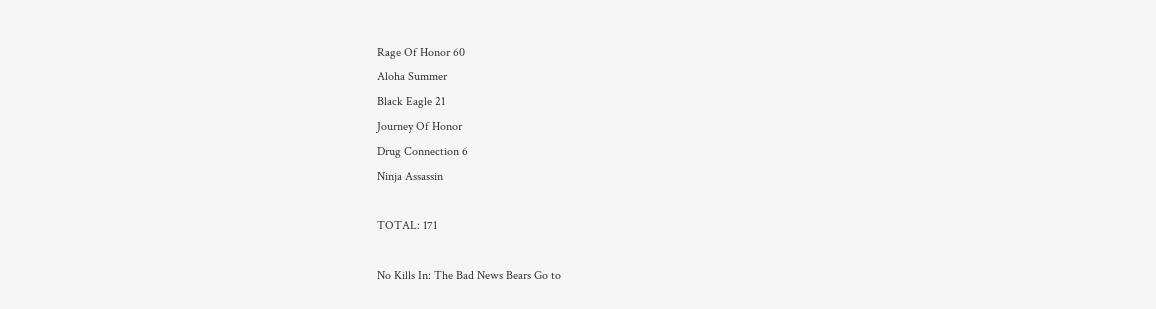Rage Of Honor 60
Aloha Summer
Black Eagle 21
Journey Of Honor
Drug Connection 6
Ninja Assassin

TOTAL: 171

No Kills In: The Bad News Bears Go to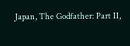Japan, The Godfather: Part II,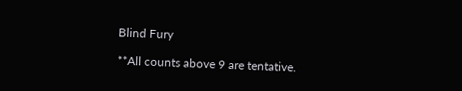Blind Fury

**All counts above 9 are tentative.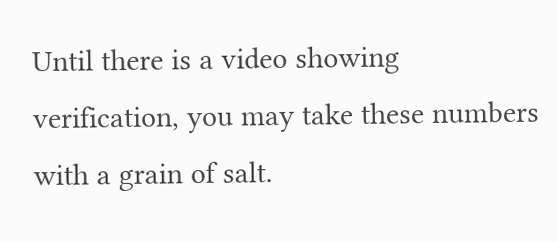Until there is a video showing verification, you may take these numbers with a grain of salt.